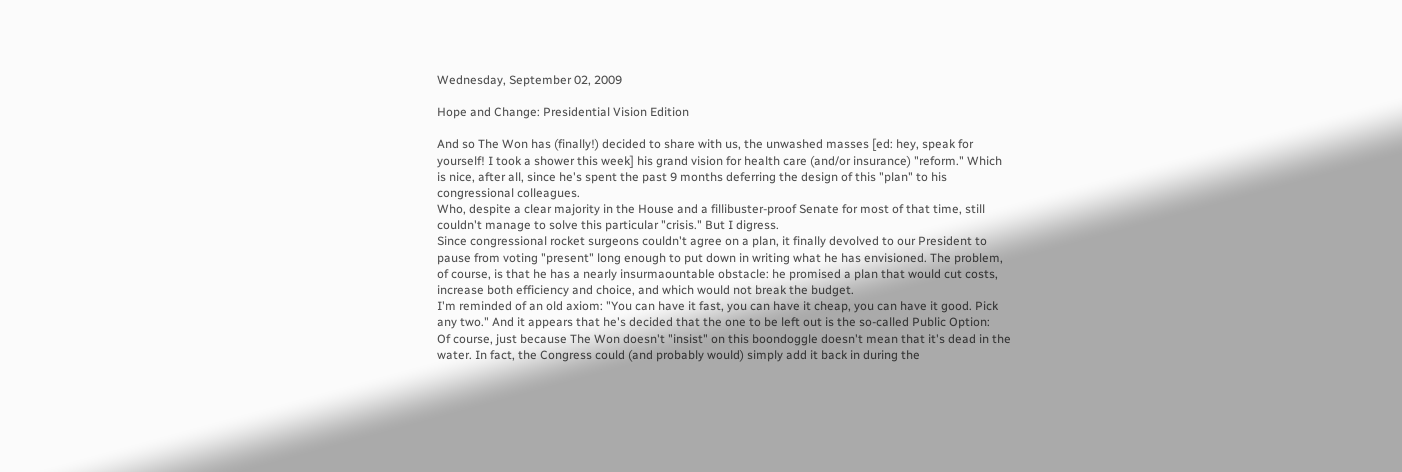Wednesday, September 02, 2009

Hope and Change: Presidential Vision Edition

And so The Won has (finally!) decided to share with us, the unwashed masses [ed: hey, speak for yourself! I took a shower this week] his grand vision for health care (and/or insurance) "reform." Which is nice, after all, since he's spent the past 9 months deferring the design of this "plan" to his congressional colleagues.
Who, despite a clear majority in the House and a fillibuster-proof Senate for most of that time, still couldn't manage to solve this particular "crisis." But I digress.
Since congressional rocket surgeons couldn't agree on a plan, it finally devolved to our President to pause from voting "present" long enough to put down in writing what he has envisioned. The problem, of course, is that he has a nearly insurmaountable obstacle: he promised a plan that would cut costs, increase both efficiency and choice, and which would not break the budget.
I'm reminded of an old axiom: "You can have it fast, you can have it cheap, you can have it good. Pick any two." And it appears that he's decided that the one to be left out is the so-called Public Option:
Of course, just because The Won doesn't "insist" on this boondoggle doesn't mean that it's dead in the water. In fact, the Congress could (and probably would) simply add it back in during the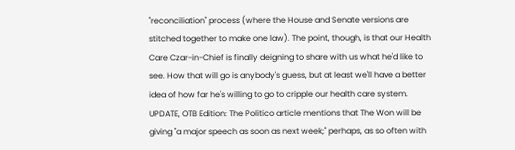"reconciliation" process (where the House and Senate versions are stitched together to make one law). The point, though, is that our Health Care Czar-in-Chief is finally deigning to share with us what he'd like to see. How that will go is anybody's guess, but at least we'll have a better idea of how far he's willing to go to cripple our health care system.
UPDATE, OTB Edition: The Politico article mentions that The Won will be giving "a major speech as soon as next week;" perhaps, as so often with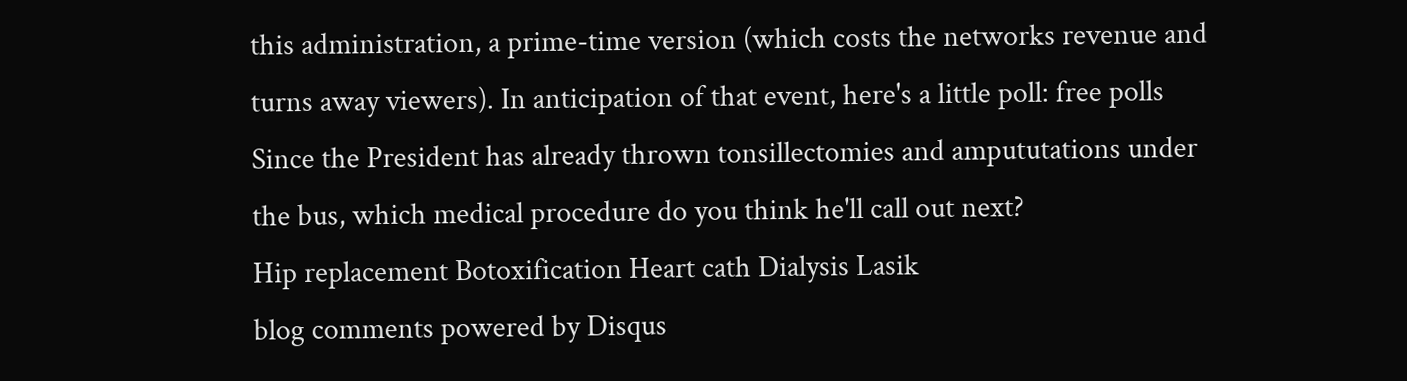this administration, a prime-time version (which costs the networks revenue and turns away viewers). In anticipation of that event, here's a little poll: free polls
Since the President has already thrown tonsillectomies and ampututations under the bus, which medical procedure do you think he'll call out next?
Hip replacement Botoxification Heart cath Dialysis Lasik
blog comments powered by Disqus